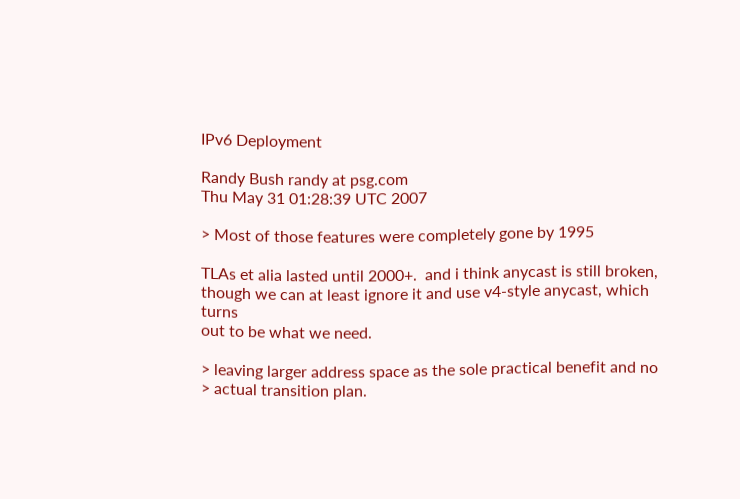IPv6 Deployment

Randy Bush randy at psg.com
Thu May 31 01:28:39 UTC 2007

> Most of those features were completely gone by 1995

TLAs et alia lasted until 2000+.  and i think anycast is still broken,
though we can at least ignore it and use v4-style anycast, which turns
out to be what we need.

> leaving larger address space as the sole practical benefit and no
> actual transition plan.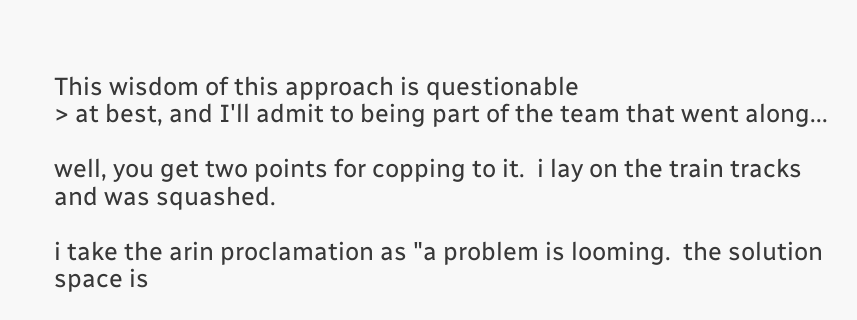This wisdom of this approach is questionable
> at best, and I'll admit to being part of the team that went along...

well, you get two points for copping to it.  i lay on the train tracks
and was squashed.

i take the arin proclamation as "a problem is looming.  the solution
space is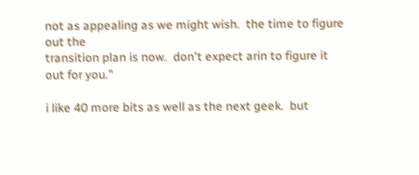not as appealing as we might wish.  the time to figure out the
transition plan is now.  don't expect arin to figure it out for you."

i like 40 more bits as well as the next geek.  but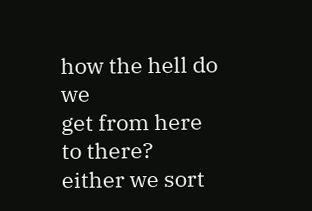how the hell do we
get from here to there?  either we sort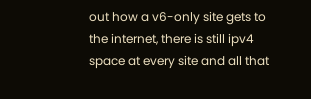out how a v6-only site gets to
the internet, there is still ipv4 space at every site and all that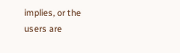implies, or the users are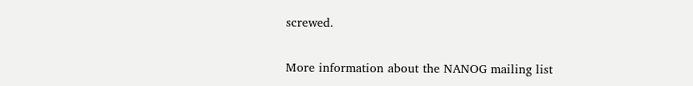screwed.


More information about the NANOG mailing list